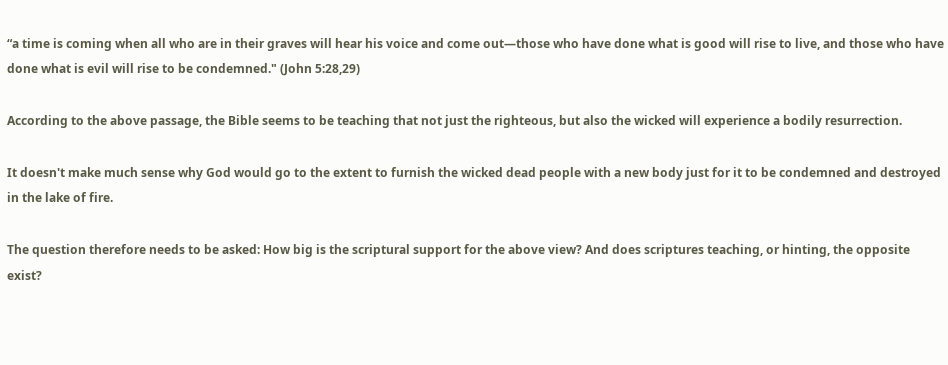“a time is coming when all who are in their graves will hear his voice and come out—those who have done what is good will rise to live, and those who have done what is evil will rise to be condemned." (John 5:28,29)

According to the above passage, the Bible seems to be teaching that not just the righteous, but also the wicked will experience a bodily resurrection.

It doesn't make much sense why God would go to the extent to furnish the wicked dead people with a new body just for it to be condemned and destroyed in the lake of fire.

The question therefore needs to be asked: How big is the scriptural support for the above view? And does scriptures teaching, or hinting, the opposite exist?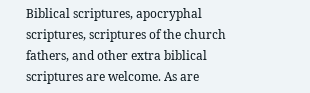Biblical scriptures, apocryphal scriptures, scriptures of the church fathers, and other extra biblical scriptures are welcome. As are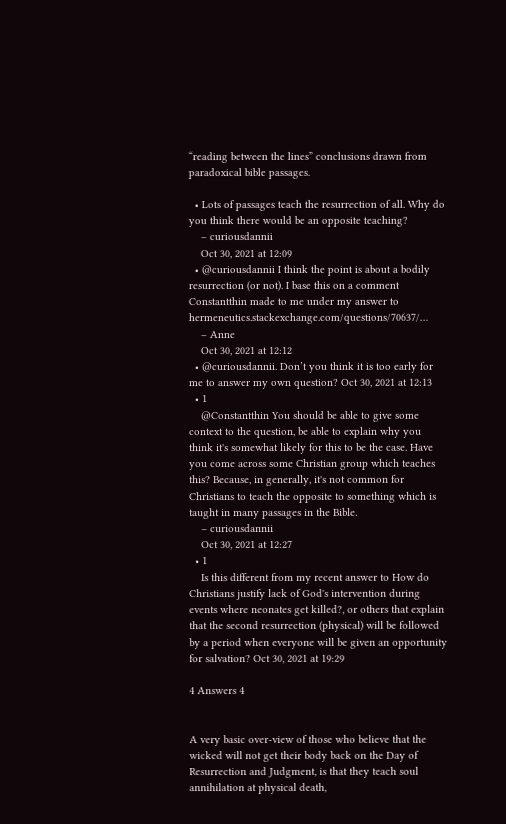“reading between the lines” conclusions drawn from paradoxical bible passages.

  • Lots of passages teach the resurrection of all. Why do you think there would be an opposite teaching?
    – curiousdannii
    Oct 30, 2021 at 12:09
  • @curiousdannii I think the point is about a bodily resurrection (or not). I base this on a comment Constantthin made to me under my answer to hermeneutics.stackexchange.com/questions/70637/…
    – Anne
    Oct 30, 2021 at 12:12
  • @curiousdannii. Don’t you think it is too early for me to answer my own question? Oct 30, 2021 at 12:13
  • 1
    @Constantthin You should be able to give some context to the question, be able to explain why you think it's somewhat likely for this to be the case. Have you come across some Christian group which teaches this? Because, in generally, it's not common for Christians to teach the opposite to something which is taught in many passages in the Bible.
    – curiousdannii
    Oct 30, 2021 at 12:27
  • 1
    Is this different from my recent answer to How do Christians justify lack of God's intervention during events where neonates get killed?, or others that explain that the second resurrection (physical) will be followed by a period when everyone will be given an opportunity for salvation? Oct 30, 2021 at 19:29

4 Answers 4


A very basic over-view of those who believe that the wicked will not get their body back on the Day of Resurrection and Judgment, is that they teach soul annihilation at physical death,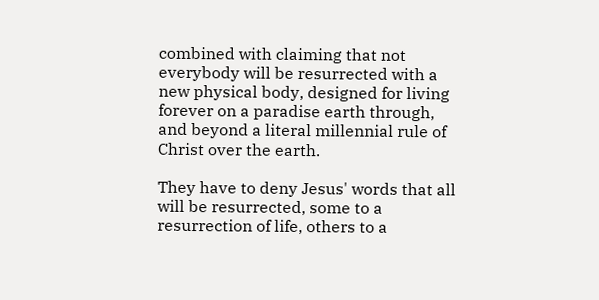combined with claiming that not everybody will be resurrected with a new physical body, designed for living forever on a paradise earth through, and beyond a literal millennial rule of Christ over the earth.

They have to deny Jesus' words that all will be resurrected, some to a resurrection of life, others to a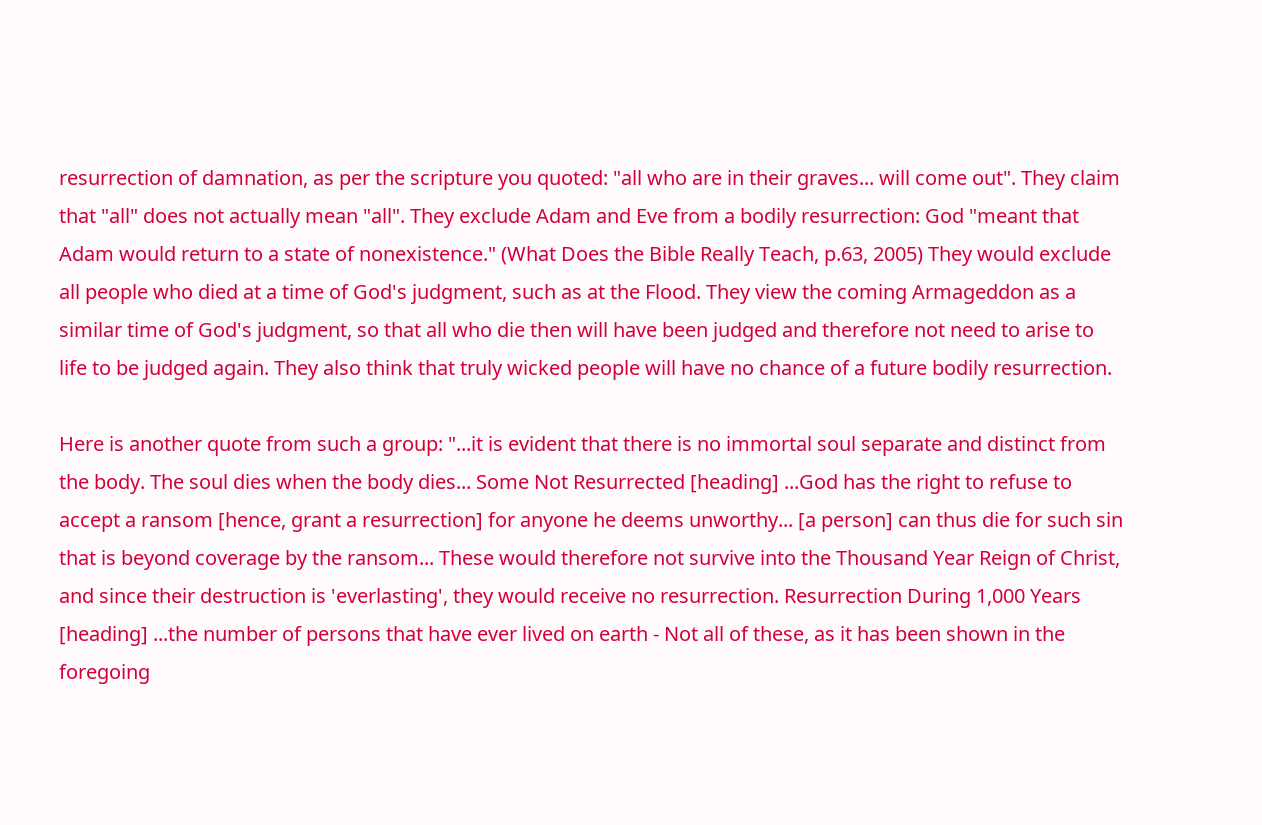resurrection of damnation, as per the scripture you quoted: "all who are in their graves... will come out". They claim that "all" does not actually mean "all". They exclude Adam and Eve from a bodily resurrection: God "meant that Adam would return to a state of nonexistence." (What Does the Bible Really Teach, p.63, 2005) They would exclude all people who died at a time of God's judgment, such as at the Flood. They view the coming Armageddon as a similar time of God's judgment, so that all who die then will have been judged and therefore not need to arise to life to be judged again. They also think that truly wicked people will have no chance of a future bodily resurrection.

Here is another quote from such a group: "...it is evident that there is no immortal soul separate and distinct from the body. The soul dies when the body dies... Some Not Resurrected [heading] ...God has the right to refuse to accept a ransom [hence, grant a resurrection] for anyone he deems unworthy... [a person] can thus die for such sin that is beyond coverage by the ransom... These would therefore not survive into the Thousand Year Reign of Christ, and since their destruction is 'everlasting', they would receive no resurrection. Resurrection During 1,000 Years [heading] ...the number of persons that have ever lived on earth - Not all of these, as it has been shown in the foregoing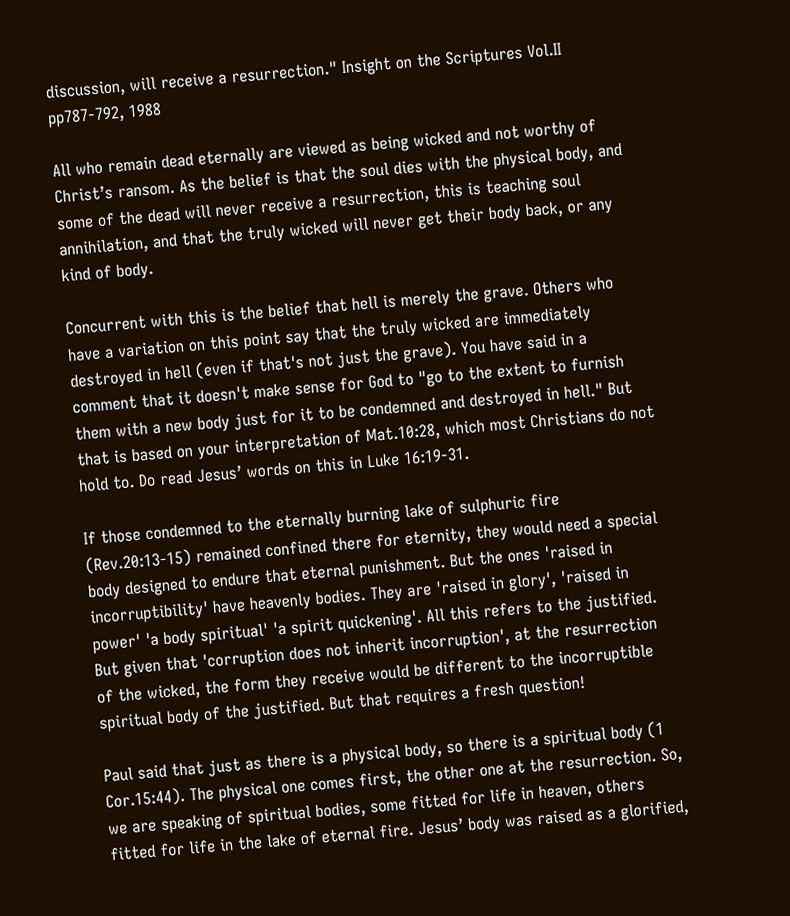discussion, will receive a resurrection." Insight on the Scriptures Vol.II pp787-792, 1988

All who remain dead eternally are viewed as being wicked and not worthy of Christ’s ransom. As the belief is that the soul dies with the physical body, and some of the dead will never receive a resurrection, this is teaching soul annihilation, and that the truly wicked will never get their body back, or any kind of body.

Concurrent with this is the belief that hell is merely the grave. Others who have a variation on this point say that the truly wicked are immediately destroyed in hell (even if that's not just the grave). You have said in a comment that it doesn't make sense for God to "go to the extent to furnish them with a new body just for it to be condemned and destroyed in hell." But that is based on your interpretation of Mat.10:28, which most Christians do not hold to. Do read Jesus’ words on this in Luke 16:19-31.

If those condemned to the eternally burning lake of sulphuric fire (Rev.20:13-15) remained confined there for eternity, they would need a special body designed to endure that eternal punishment. But the ones 'raised in incorruptibility' have heavenly bodies. They are 'raised in glory', 'raised in power' 'a body spiritual' 'a spirit quickening'. All this refers to the justified. But given that 'corruption does not inherit incorruption', at the resurrection of the wicked, the form they receive would be different to the incorruptible spiritual body of the justified. But that requires a fresh question!

Paul said that just as there is a physical body, so there is a spiritual body (1 Cor.15:44). The physical one comes first, the other one at the resurrection. So, we are speaking of spiritual bodies, some fitted for life in heaven, others fitted for life in the lake of eternal fire. Jesus’ body was raised as a glorified,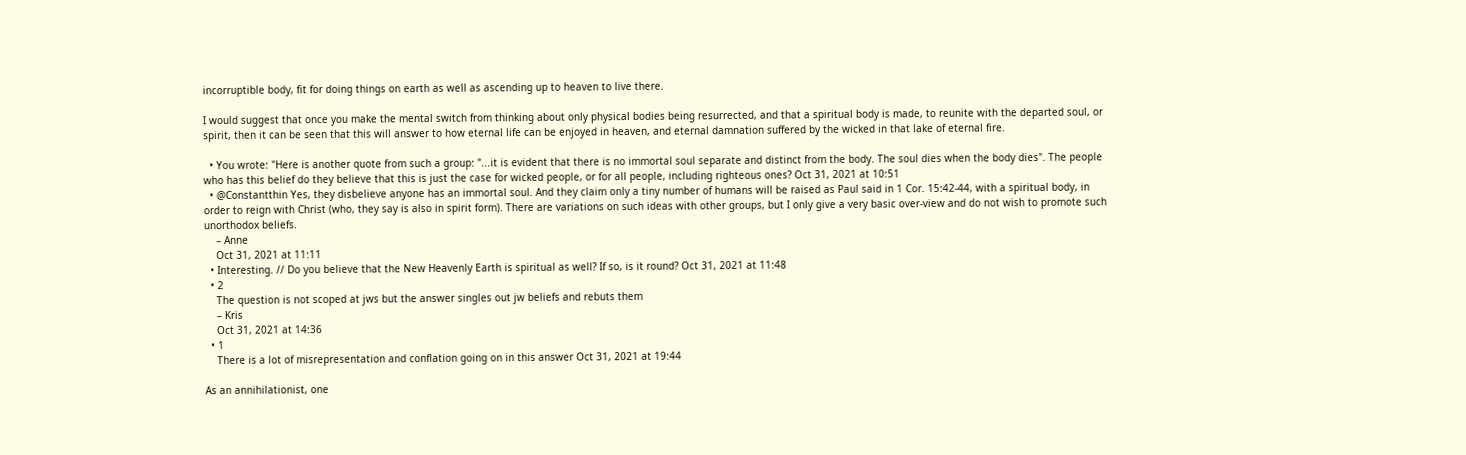incorruptible body, fit for doing things on earth as well as ascending up to heaven to live there.

I would suggest that once you make the mental switch from thinking about only physical bodies being resurrected, and that a spiritual body is made, to reunite with the departed soul, or spirit, then it can be seen that this will answer to how eternal life can be enjoyed in heaven, and eternal damnation suffered by the wicked in that lake of eternal fire.

  • You wrote: "Here is another quote from such a group: "...it is evident that there is no immortal soul separate and distinct from the body. The soul dies when the body dies". The people who has this belief do they believe that this is just the case for wicked people, or for all people, including righteous ones? Oct 31, 2021 at 10:51
  • @Constantthin Yes, they disbelieve anyone has an immortal soul. And they claim only a tiny number of humans will be raised as Paul said in 1 Cor. 15:42-44, with a spiritual body, in order to reign with Christ (who, they say is also in spirit form). There are variations on such ideas with other groups, but I only give a very basic over-view and do not wish to promote such unorthodox beliefs.
    – Anne
    Oct 31, 2021 at 11:11
  • Interesting. // Do you believe that the New Heavenly Earth is spiritual as well? If so, is it round? Oct 31, 2021 at 11:48
  • 2
    The question is not scoped at jws but the answer singles out jw beliefs and rebuts them
    – Kris
    Oct 31, 2021 at 14:36
  • 1
    There is a lot of misrepresentation and conflation going on in this answer Oct 31, 2021 at 19:44

As an annihilationist, one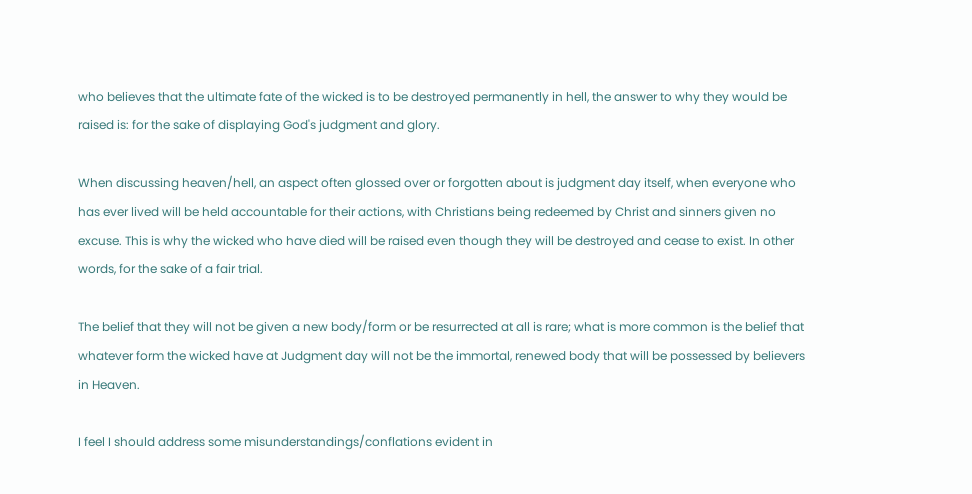who believes that the ultimate fate of the wicked is to be destroyed permanently in hell, the answer to why they would be raised is: for the sake of displaying God's judgment and glory.

When discussing heaven/hell, an aspect often glossed over or forgotten about is judgment day itself, when everyone who has ever lived will be held accountable for their actions, with Christians being redeemed by Christ and sinners given no excuse. This is why the wicked who have died will be raised even though they will be destroyed and cease to exist. In other words, for the sake of a fair trial.

The belief that they will not be given a new body/form or be resurrected at all is rare; what is more common is the belief that whatever form the wicked have at Judgment day will not be the immortal, renewed body that will be possessed by believers in Heaven.

I feel I should address some misunderstandings/conflations evident in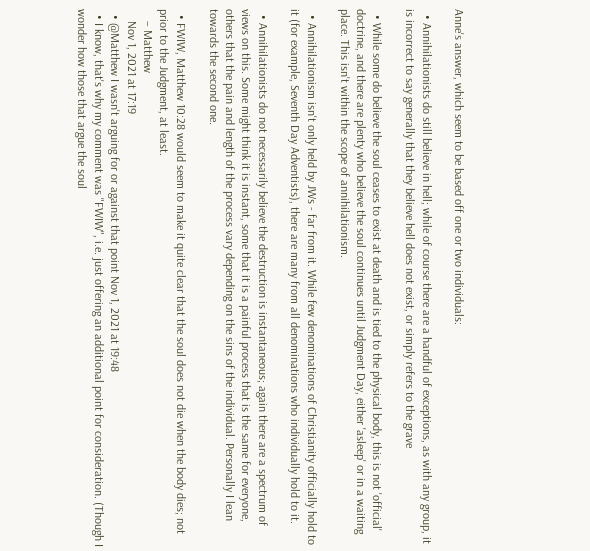Anne's answer, which seem to be based off one or two individuals:

  • Annihilationists do still believe in hell; while of course there are a handful of exceptions, as with any group, it is incorrect to say generally that they believe hell does not exist, or simply refers to the grave

  • While some do believe the soul ceases to exist at death and is tied to the physical body, this is not 'official' doctrine, and there are plenty who believe the soul continues until Judgment Day, either 'asleep' or in a waiting place. This isn't within the scope of annihilationism.

  • Annihilationism isn't only held by JWs - far from it. While few denominations of Christianity officially hold to it (for example, Seventh Day Adventists), there are many from all denominations who individually hold to it.

  • Annihilationists do not necessarily believe the destruction is instantaneous; again there are a spectrum of views on this. Some might think it is instant, some that it is a painful process that is the same for everyone, others that the pain and length of the process vary depending on the sins of the individual. Personally I lean towards the second one.

  • FWIW, Matthew 10:28 would seem to make it quite clear that the soul does not die when the body dies; not prior to the Judgment, at least.
    – Matthew
    Nov 1, 2021 at 17:19
  • @Matthew I wasn't arguing for or against that point Nov 1, 2021 at 19:48
  • I know, that's why my comment was "FWIW", i.e. just offering an additional point for consideration. (Though I wonder how those that argue the soul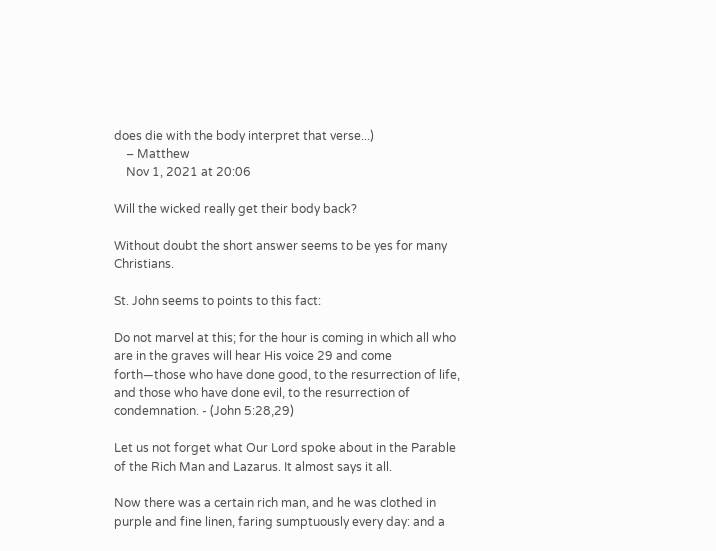does die with the body interpret that verse...)
    – Matthew
    Nov 1, 2021 at 20:06

Will the wicked really get their body back?

Without doubt the short answer seems to be yes for many Christians.

St. John seems to points to this fact:

Do not marvel at this; for the hour is coming in which all who are in the graves will hear His voice 29 and come forth—those who have done good, to the resurrection of life, and those who have done evil, to the resurrection of condemnation. - (John 5:28,29)

Let us not forget what Our Lord spoke about in the Parable of the Rich Man and Lazarus. It almost says it all.

Now there was a certain rich man, and he was clothed in purple and fine linen, faring sumptuously every day: and a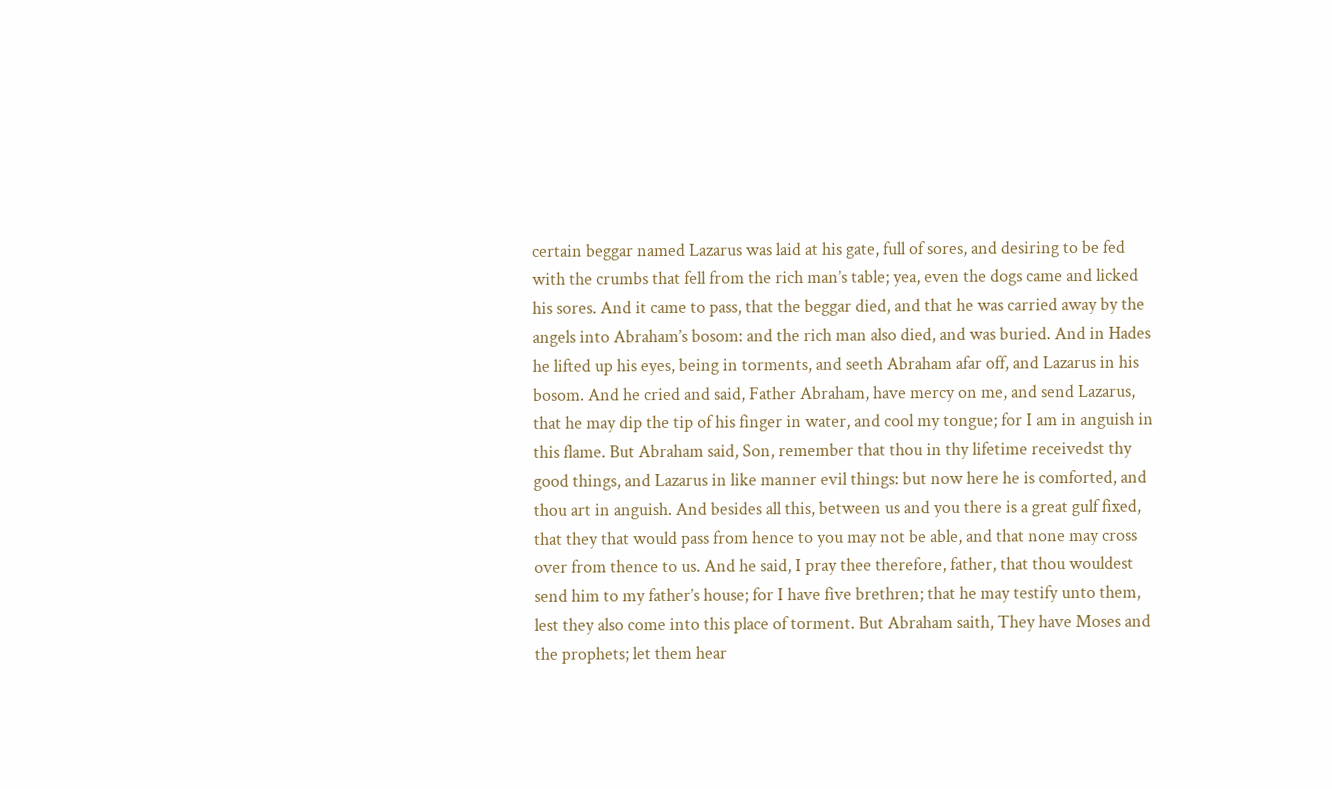certain beggar named Lazarus was laid at his gate, full of sores, and desiring to be fed with the crumbs that fell from the rich man’s table; yea, even the dogs came and licked his sores. And it came to pass, that the beggar died, and that he was carried away by the angels into Abraham’s bosom: and the rich man also died, and was buried. And in Hades he lifted up his eyes, being in torments, and seeth Abraham afar off, and Lazarus in his bosom. And he cried and said, Father Abraham, have mercy on me, and send Lazarus, that he may dip the tip of his finger in water, and cool my tongue; for I am in anguish in this flame. But Abraham said, Son, remember that thou in thy lifetime receivedst thy good things, and Lazarus in like manner evil things: but now here he is comforted, and thou art in anguish. And besides all this, between us and you there is a great gulf fixed, that they that would pass from hence to you may not be able, and that none may cross over from thence to us. And he said, I pray thee therefore, father, that thou wouldest send him to my father’s house; for I have five brethren; that he may testify unto them, lest they also come into this place of torment. But Abraham saith, They have Moses and the prophets; let them hear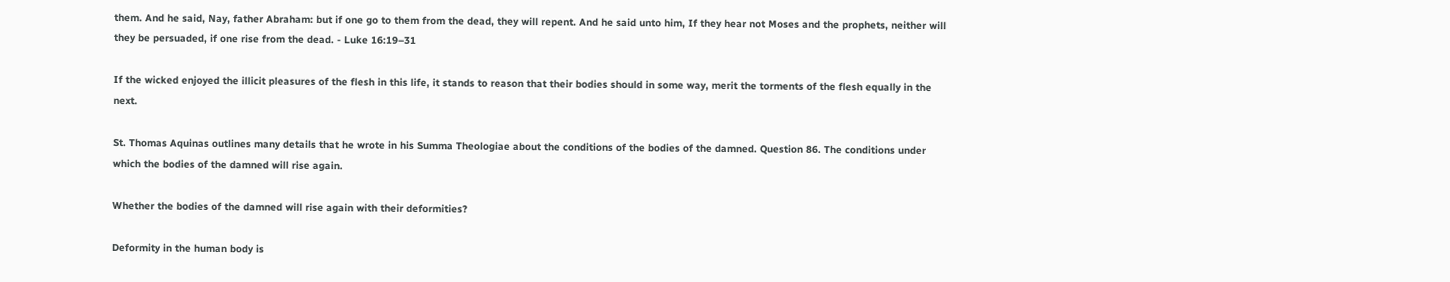them. And he said, Nay, father Abraham: but if one go to them from the dead, they will repent. And he said unto him, If they hear not Moses and the prophets, neither will they be persuaded, if one rise from the dead. - Luke 16:19–31

If the wicked enjoyed the illicit pleasures of the flesh in this life, it stands to reason that their bodies should in some way, merit the torments of the flesh equally in the next.

St. Thomas Aquinas outlines many details that he wrote in his Summa Theologiae about the conditions of the bodies of the damned. Question 86. The conditions under which the bodies of the damned will rise again.

Whether the bodies of the damned will rise again with their deformities?

Deformity in the human body is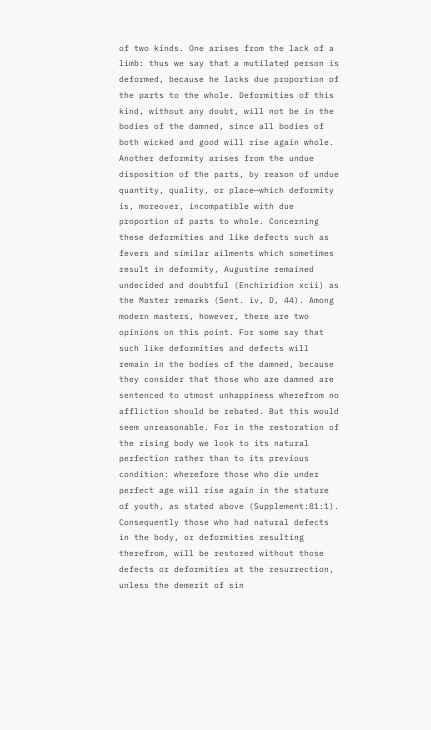of two kinds. One arises from the lack of a limb: thus we say that a mutilated person is deformed, because he lacks due proportion of the parts to the whole. Deformities of this kind, without any doubt, will not be in the bodies of the damned, since all bodies of both wicked and good will rise again whole. Another deformity arises from the undue disposition of the parts, by reason of undue quantity, quality, or place—which deformity is, moreover, incompatible with due proportion of parts to whole. Concerning these deformities and like defects such as fevers and similar ailments which sometimes result in deformity, Augustine remained undecided and doubtful (Enchiridion xcii) as the Master remarks (Sent. iv, D, 44). Among modern masters, however, there are two opinions on this point. For some say that such like deformities and defects will remain in the bodies of the damned, because they consider that those who are damned are sentenced to utmost unhappiness wherefrom no affliction should be rebated. But this would seem unreasonable. For in the restoration of the rising body we look to its natural perfection rather than to its previous condition: wherefore those who die under perfect age will rise again in the stature of youth, as stated above (Supplement:81:1). Consequently those who had natural defects in the body, or deformities resulting therefrom, will be restored without those defects or deformities at the resurrection, unless the demerit of sin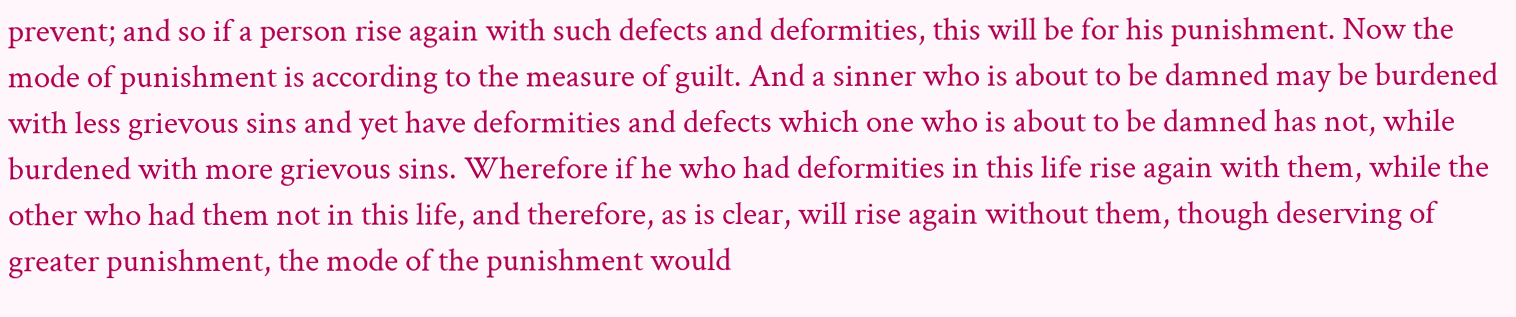prevent; and so if a person rise again with such defects and deformities, this will be for his punishment. Now the mode of punishment is according to the measure of guilt. And a sinner who is about to be damned may be burdened with less grievous sins and yet have deformities and defects which one who is about to be damned has not, while burdened with more grievous sins. Wherefore if he who had deformities in this life rise again with them, while the other who had them not in this life, and therefore, as is clear, will rise again without them, though deserving of greater punishment, the mode of the punishment would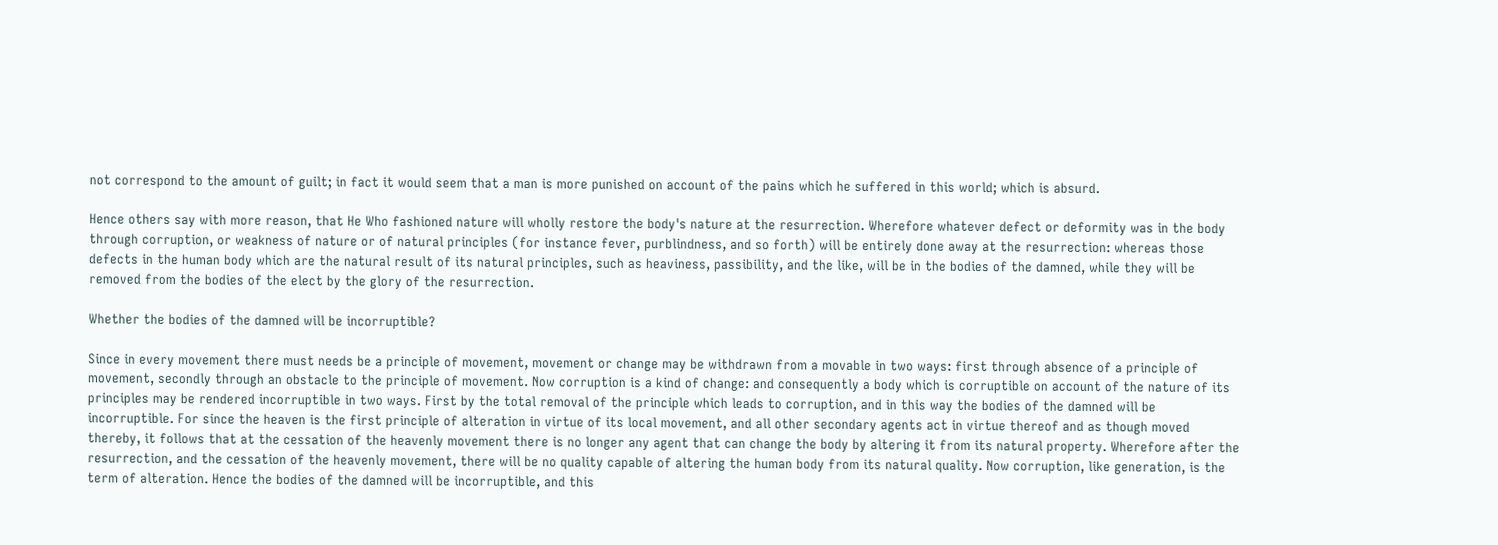not correspond to the amount of guilt; in fact it would seem that a man is more punished on account of the pains which he suffered in this world; which is absurd.

Hence others say with more reason, that He Who fashioned nature will wholly restore the body's nature at the resurrection. Wherefore whatever defect or deformity was in the body through corruption, or weakness of nature or of natural principles (for instance fever, purblindness, and so forth) will be entirely done away at the resurrection: whereas those defects in the human body which are the natural result of its natural principles, such as heaviness, passibility, and the like, will be in the bodies of the damned, while they will be removed from the bodies of the elect by the glory of the resurrection.

Whether the bodies of the damned will be incorruptible?

Since in every movement there must needs be a principle of movement, movement or change may be withdrawn from a movable in two ways: first through absence of a principle of movement, secondly through an obstacle to the principle of movement. Now corruption is a kind of change: and consequently a body which is corruptible on account of the nature of its principles may be rendered incorruptible in two ways. First by the total removal of the principle which leads to corruption, and in this way the bodies of the damned will be incorruptible. For since the heaven is the first principle of alteration in virtue of its local movement, and all other secondary agents act in virtue thereof and as though moved thereby, it follows that at the cessation of the heavenly movement there is no longer any agent that can change the body by altering it from its natural property. Wherefore after the resurrection, and the cessation of the heavenly movement, there will be no quality capable of altering the human body from its natural quality. Now corruption, like generation, is the term of alteration. Hence the bodies of the damned will be incorruptible, and this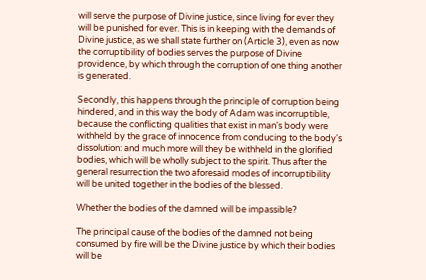will serve the purpose of Divine justice, since living for ever they will be punished for ever. This is in keeping with the demands of Divine justice, as we shall state further on (Article 3), even as now the corruptibility of bodies serves the purpose of Divine providence, by which through the corruption of one thing another is generated.

Secondly, this happens through the principle of corruption being hindered, and in this way the body of Adam was incorruptible, because the conflicting qualities that exist in man's body were withheld by the grace of innocence from conducing to the body's dissolution: and much more will they be withheld in the glorified bodies, which will be wholly subject to the spirit. Thus after the general resurrection the two aforesaid modes of incorruptibility will be united together in the bodies of the blessed.

Whether the bodies of the damned will be impassible?

The principal cause of the bodies of the damned not being consumed by fire will be the Divine justice by which their bodies will be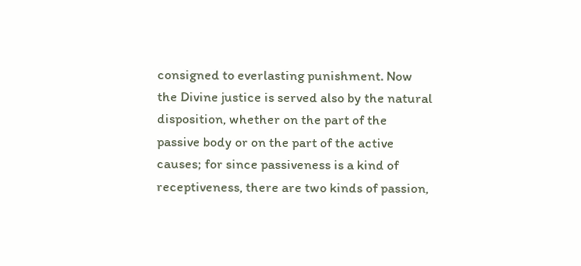consigned to everlasting punishment. Now the Divine justice is served also by the natural disposition, whether on the part of the passive body or on the part of the active causes; for since passiveness is a kind of receptiveness, there are two kinds of passion,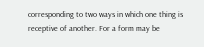corresponding to two ways in which one thing is receptive of another. For a form may be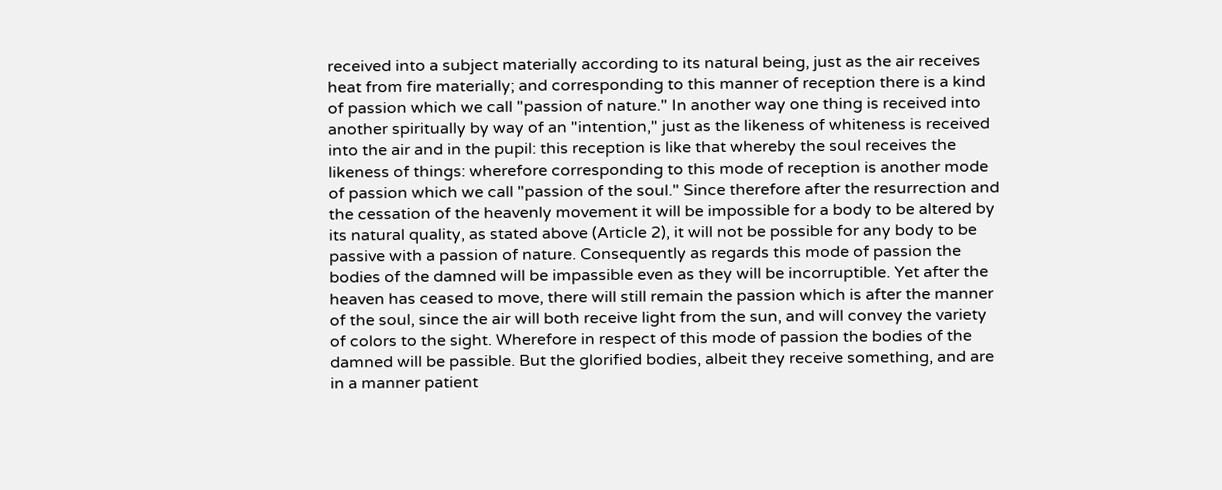received into a subject materially according to its natural being, just as the air receives heat from fire materially; and corresponding to this manner of reception there is a kind of passion which we call "passion of nature." In another way one thing is received into another spiritually by way of an "intention," just as the likeness of whiteness is received into the air and in the pupil: this reception is like that whereby the soul receives the likeness of things: wherefore corresponding to this mode of reception is another mode of passion which we call "passion of the soul." Since therefore after the resurrection and the cessation of the heavenly movement it will be impossible for a body to be altered by its natural quality, as stated above (Article 2), it will not be possible for any body to be passive with a passion of nature. Consequently as regards this mode of passion the bodies of the damned will be impassible even as they will be incorruptible. Yet after the heaven has ceased to move, there will still remain the passion which is after the manner of the soul, since the air will both receive light from the sun, and will convey the variety of colors to the sight. Wherefore in respect of this mode of passion the bodies of the damned will be passible. But the glorified bodies, albeit they receive something, and are in a manner patient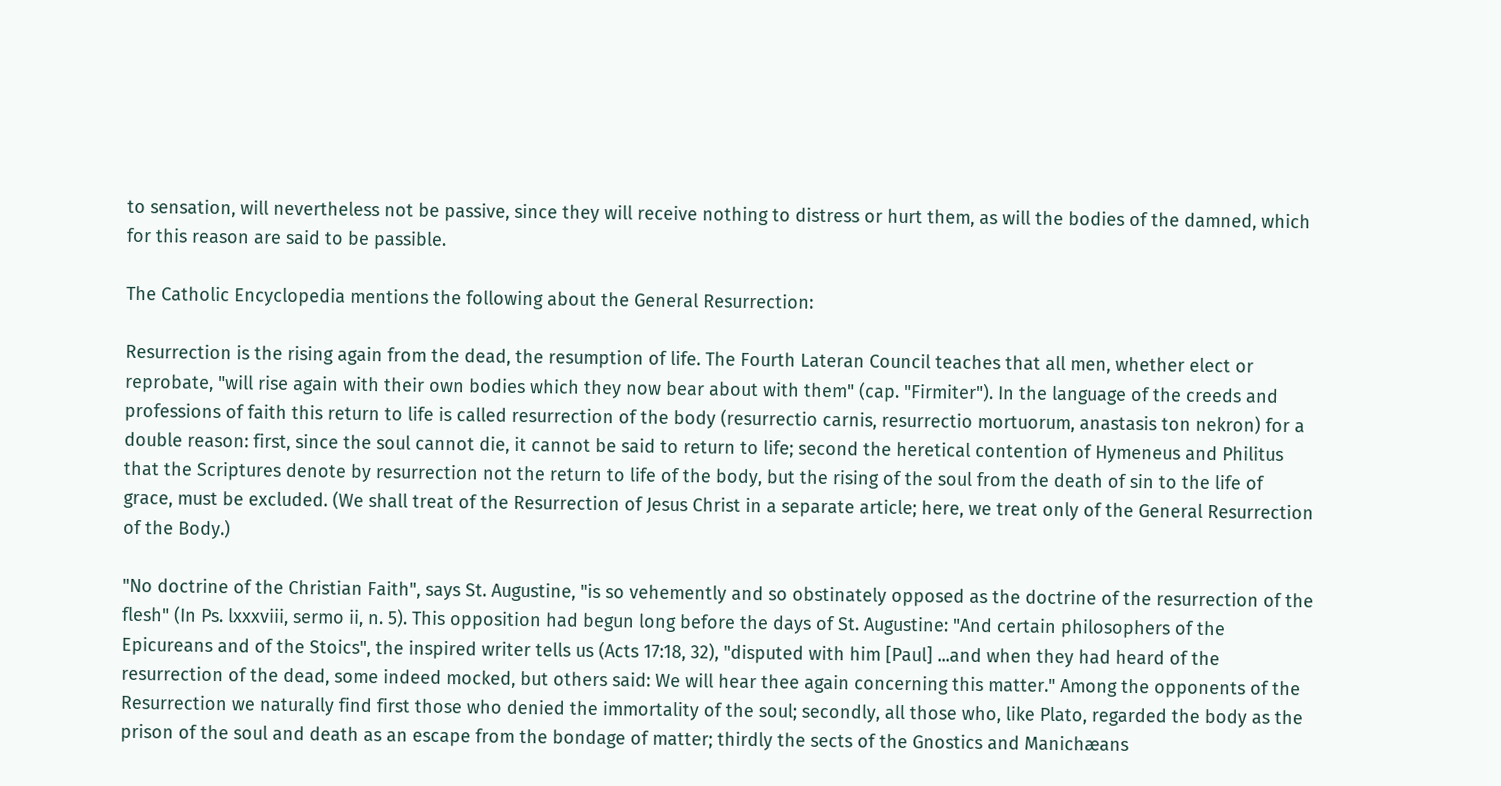to sensation, will nevertheless not be passive, since they will receive nothing to distress or hurt them, as will the bodies of the damned, which for this reason are said to be passible.

The Catholic Encyclopedia mentions the following about the General Resurrection:

Resurrection is the rising again from the dead, the resumption of life. The Fourth Lateran Council teaches that all men, whether elect or reprobate, "will rise again with their own bodies which they now bear about with them" (cap. "Firmiter"). In the language of the creeds and professions of faith this return to life is called resurrection of the body (resurrectio carnis, resurrectio mortuorum, anastasis ton nekron) for a double reason: first, since the soul cannot die, it cannot be said to return to life; second the heretical contention of Hymeneus and Philitus that the Scriptures denote by resurrection not the return to life of the body, but the rising of the soul from the death of sin to the life of grace, must be excluded. (We shall treat of the Resurrection of Jesus Christ in a separate article; here, we treat only of the General Resurrection of the Body.)

"No doctrine of the Christian Faith", says St. Augustine, "is so vehemently and so obstinately opposed as the doctrine of the resurrection of the flesh" (In Ps. lxxxviii, sermo ii, n. 5). This opposition had begun long before the days of St. Augustine: "And certain philosophers of the Epicureans and of the Stoics", the inspired writer tells us (Acts 17:18, 32), "disputed with him [Paul] ...and when they had heard of the resurrection of the dead, some indeed mocked, but others said: We will hear thee again concerning this matter." Among the opponents of the Resurrection we naturally find first those who denied the immortality of the soul; secondly, all those who, like Plato, regarded the body as the prison of the soul and death as an escape from the bondage of matter; thirdly the sects of the Gnostics and Manichæans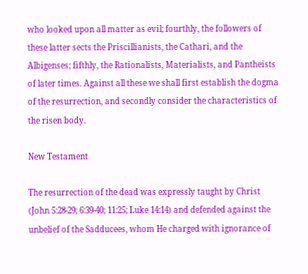who looked upon all matter as evil; fourthly, the followers of these latter sects the Priscillianists, the Cathari, and the Albigenses; fifthly, the Rationalists, Materialists, and Pantheists of later times. Against all these we shall first establish the dogma of the resurrection, and secondly consider the characteristics of the risen body.

New Testament

The resurrection of the dead was expressly taught by Christ (John 5:28-29; 6:39-40; 11:25; Luke 14:14) and defended against the unbelief of the Sadducees, whom He charged with ignorance of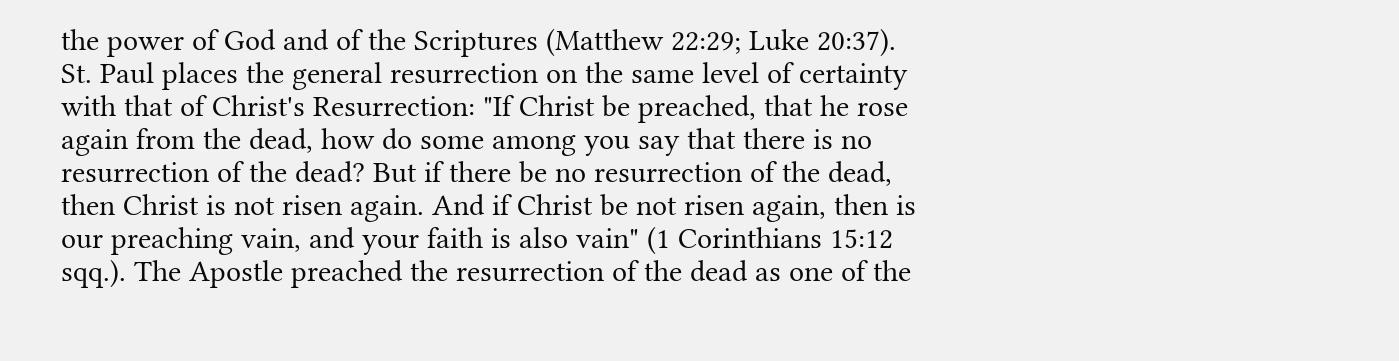the power of God and of the Scriptures (Matthew 22:29; Luke 20:37). St. Paul places the general resurrection on the same level of certainty with that of Christ's Resurrection: "If Christ be preached, that he rose again from the dead, how do some among you say that there is no resurrection of the dead? But if there be no resurrection of the dead, then Christ is not risen again. And if Christ be not risen again, then is our preaching vain, and your faith is also vain" (1 Corinthians 15:12 sqq.). The Apostle preached the resurrection of the dead as one of the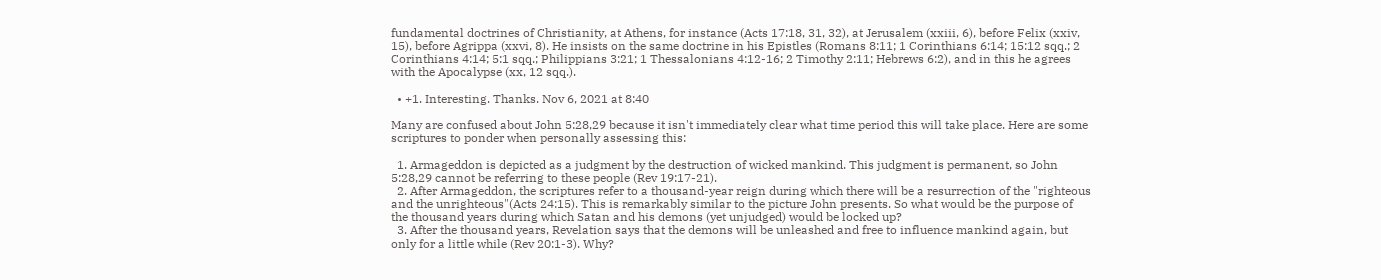fundamental doctrines of Christianity, at Athens, for instance (Acts 17:18, 31, 32), at Jerusalem (xxiii, 6), before Felix (xxiv, 15), before Agrippa (xxvi, 8). He insists on the same doctrine in his Epistles (Romans 8:11; 1 Corinthians 6:14; 15:12 sqq.; 2 Corinthians 4:14; 5:1 sqq.; Philippians 3:21; 1 Thessalonians 4:12-16; 2 Timothy 2:11; Hebrews 6:2), and in this he agrees with the Apocalypse (xx, 12 sqq.).

  • +1. Interesting. Thanks. Nov 6, 2021 at 8:40

Many are confused about John 5:28,29 because it isn't immediately clear what time period this will take place. Here are some scriptures to ponder when personally assessing this:

  1. Armageddon is depicted as a judgment by the destruction of wicked mankind. This judgment is permanent, so John 5:28,29 cannot be referring to these people (Rev 19:17-21).
  2. After Armageddon, the scriptures refer to a thousand-year reign during which there will be a resurrection of the "righteous and the unrighteous"(Acts 24:15). This is remarkably similar to the picture John presents. So what would be the purpose of the thousand years during which Satan and his demons (yet unjudged) would be locked up?
  3. After the thousand years, Revelation says that the demons will be unleashed and free to influence mankind again, but only for a little while (Rev 20:1-3). Why?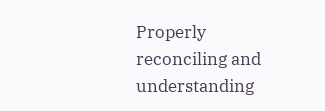Properly reconciling and understanding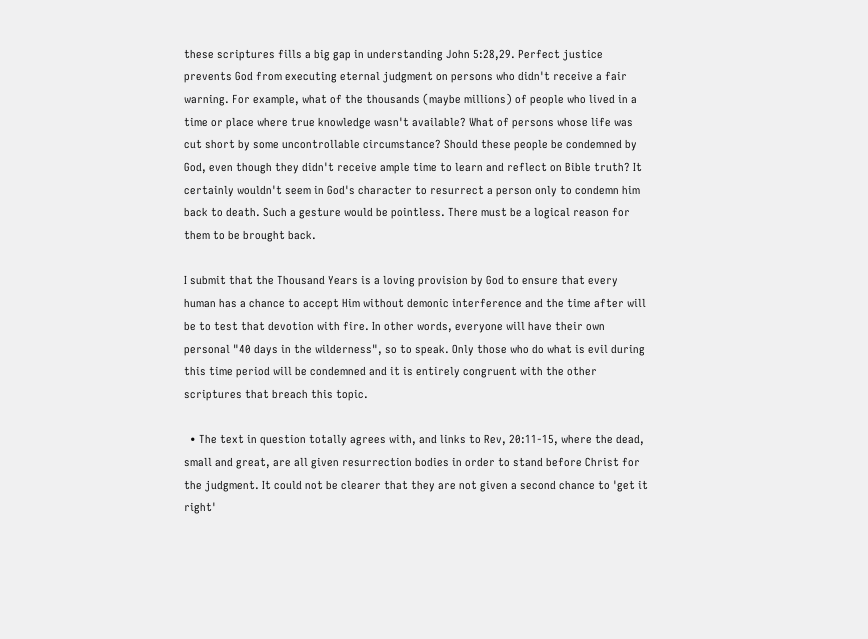these scriptures fills a big gap in understanding John 5:28,29. Perfect justice prevents God from executing eternal judgment on persons who didn't receive a fair warning. For example, what of the thousands (maybe millions) of people who lived in a time or place where true knowledge wasn't available? What of persons whose life was cut short by some uncontrollable circumstance? Should these people be condemned by God, even though they didn't receive ample time to learn and reflect on Bible truth? It certainly wouldn't seem in God's character to resurrect a person only to condemn him back to death. Such a gesture would be pointless. There must be a logical reason for them to be brought back.

I submit that the Thousand Years is a loving provision by God to ensure that every human has a chance to accept Him without demonic interference and the time after will be to test that devotion with fire. In other words, everyone will have their own personal "40 days in the wilderness", so to speak. Only those who do what is evil during this time period will be condemned and it is entirely congruent with the other scriptures that breach this topic.

  • The text in question totally agrees with, and links to Rev, 20:11-15, where the dead, small and great, are all given resurrection bodies in order to stand before Christ for the judgment. It could not be clearer that they are not given a second chance to 'get it right'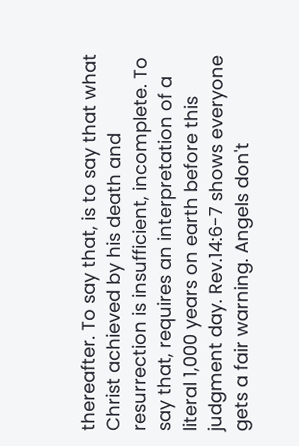thereafter. To say that, is to say that what Christ achieved by his death and resurrection is insufficient, incomplete. To say that, requires an interpretation of a literal 1,000 years on earth before this judgment day. Rev.14:6-7 shows everyone gets a fair warning. Angels don't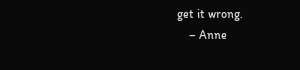get it wrong.
    – Anne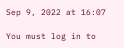Sep 9, 2022 at 16:07

You must log in to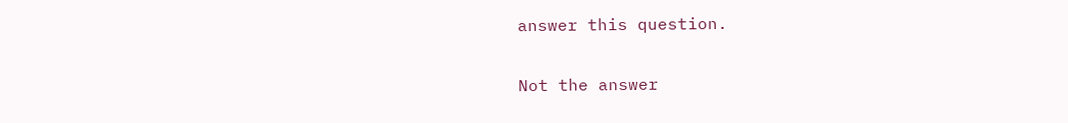answer this question.

Not the answer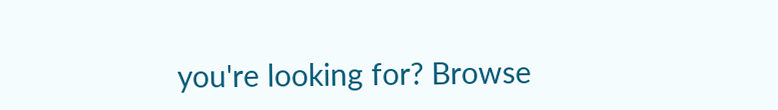you're looking for? Browse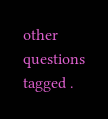other questions tagged .